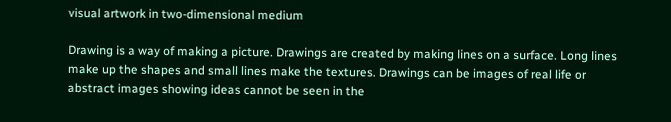visual artwork in two-dimensional medium

Drawing is a way of making a picture. Drawings are created by making lines on a surface. Long lines make up the shapes and small lines make the textures. Drawings can be images of real life or abstract images showing ideas cannot be seen in the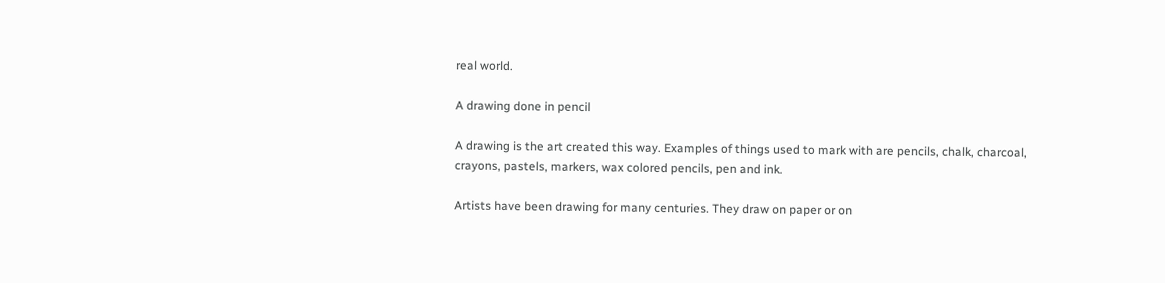real world.

A drawing done in pencil

A drawing is the art created this way. Examples of things used to mark with are pencils, chalk, charcoal, crayons, pastels, markers, wax colored pencils, pen and ink.

Artists have been drawing for many centuries. They draw on paper or on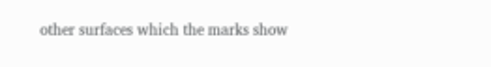other surfaces which the marks show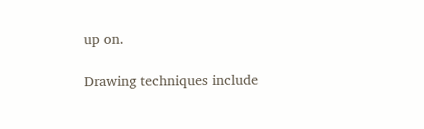up on.

Drawing techniques include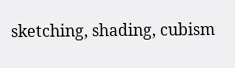sketching, shading, cubism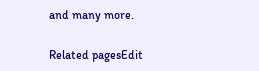and many more.

Related pagesEdit